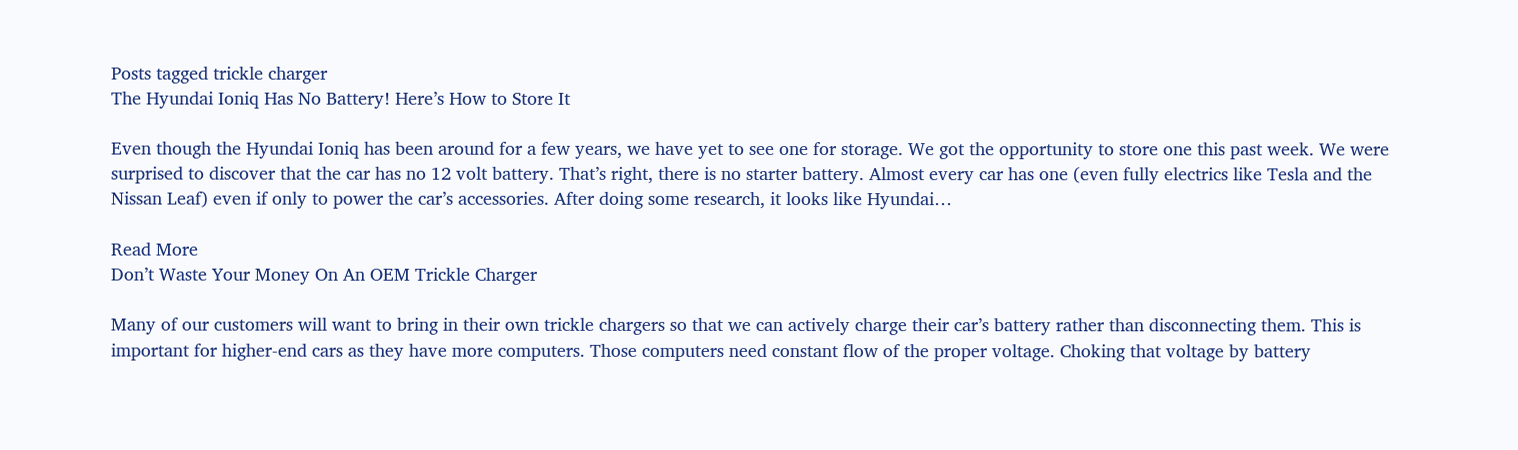Posts tagged trickle charger
The Hyundai Ioniq Has No Battery! Here’s How to Store It

Even though the Hyundai Ioniq has been around for a few years, we have yet to see one for storage. We got the opportunity to store one this past week. We were surprised to discover that the car has no 12 volt battery. That’s right, there is no starter battery. Almost every car has one (even fully electrics like Tesla and the Nissan Leaf) even if only to power the car’s accessories. After doing some research, it looks like Hyundai…

Read More
Don’t Waste Your Money On An OEM Trickle Charger

Many of our customers will want to bring in their own trickle chargers so that we can actively charge their car’s battery rather than disconnecting them. This is important for higher-end cars as they have more computers. Those computers need constant flow of the proper voltage. Choking that voltage by battery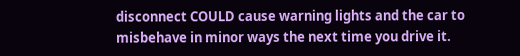disconnect COULD cause warning lights and the car to misbehave in minor ways the next time you drive it.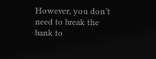However, you don’t need to break the bank to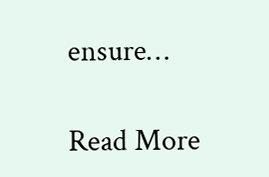ensure…

Read More